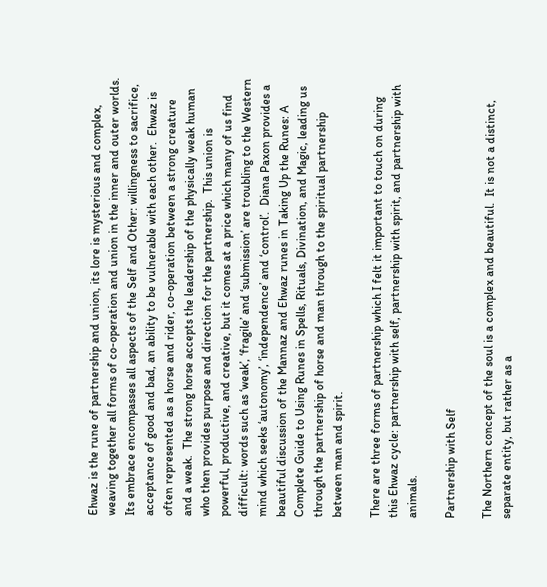Ehwaz is the rune of partnership and union, its lore is mysterious and complex, weaving together all forms of co-operation and union in the inner and outer worlds.  Its embrace encompasses all aspects of the Self and Other: willingness to sacrifice, acceptance of good and bad, an ability to be vulnerable with each other.  Ehwaz is often represented as a horse and rider, co-operation between a strong creature and a weak.  The strong horse accepts the leadership of the physically weak human who then provides purpose and direction for the partnership.  This union is powerful, productive, and creative, but it comes at a price which many of us find difficult: words such as ‘weak’, ‘fragile’ and ‘submission’ are troubling to the Western mind which seeks ‘autonomy’, ‘independence’ and ‘control’.  Diana Paxon provides a beautiful discussion of the Mannaz and Ehwaz runes in Taking Up the Runes: A Complete Guide to Using Runes in Spells, Rituals, Divination, and Magic, leading us through the partnership of horse and man through to the spiritual partnership between man and spirit.

There are three forms of partnership which I felt it important to touch on during this Ehwaz cycle: partnership with self, partnership with spirit, and partnership with animals.

Partnership with Self

The Northern concept of the soul is a complex and beautiful.  It is not a distinct, separate entity, but rather as a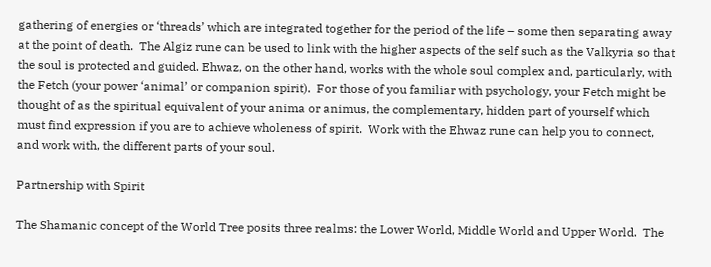gathering of energies or ‘threads’ which are integrated together for the period of the life – some then separating away at the point of death.  The Algiz rune can be used to link with the higher aspects of the self such as the Valkyria so that the soul is protected and guided. Ehwaz, on the other hand, works with the whole soul complex and, particularly, with the Fetch (your power ‘animal’ or companion spirit).  For those of you familiar with psychology, your Fetch might be thought of as the spiritual equivalent of your anima or animus, the complementary, hidden part of yourself which must find expression if you are to achieve wholeness of spirit.  Work with the Ehwaz rune can help you to connect, and work with, the different parts of your soul.

Partnership with Spirit

The Shamanic concept of the World Tree posits three realms: the Lower World, Middle World and Upper World.  The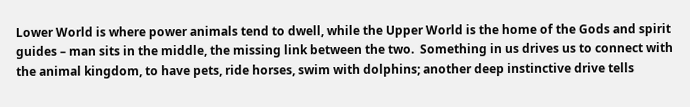Lower World is where power animals tend to dwell, while the Upper World is the home of the Gods and spirit guides – man sits in the middle, the missing link between the two.  Something in us drives us to connect with the animal kingdom, to have pets, ride horses, swim with dolphins; another deep instinctive drive tells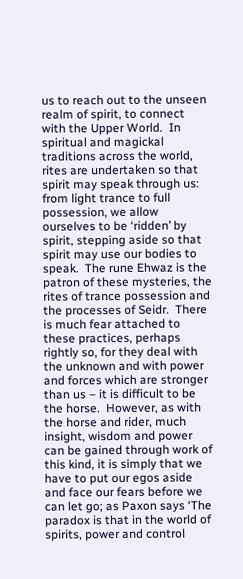us to reach out to the unseen realm of spirit, to connect with the Upper World.  In spiritual and magickal traditions across the world, rites are undertaken so that spirit may speak through us: from light trance to full possession, we allow ourselves to be ‘ridden’ by spirit, stepping aside so that spirit may use our bodies to speak.  The rune Ehwaz is the patron of these mysteries, the rites of trance possession and the processes of Seidr.  There is much fear attached to these practices, perhaps rightly so, for they deal with the unknown and with power and forces which are stronger than us – it is difficult to be the horse.  However, as with the horse and rider, much insight, wisdom and power can be gained through work of this kind, it is simply that we have to put our egos aside and face our fears before we can let go; as Paxon says ‘The paradox is that in the world of spirits, power and control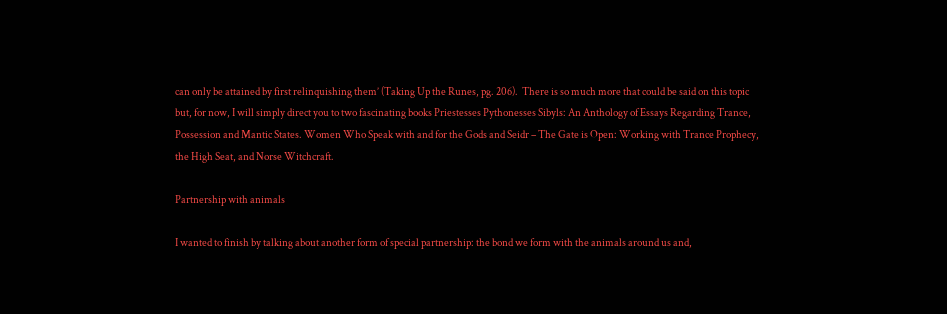can only be attained by first relinquishing them’ (Taking Up the Runes, pg. 206).  There is so much more that could be said on this topic but, for now, I will simply direct you to two fascinating books Priestesses Pythonesses Sibyls: An Anthology of Essays Regarding Trance, Possession and Mantic States. Women Who Speak with and for the Gods and Seidr – The Gate is Open: Working with Trance Prophecy, the High Seat, and Norse Witchcraft.

Partnership with animals

I wanted to finish by talking about another form of special partnership: the bond we form with the animals around us and,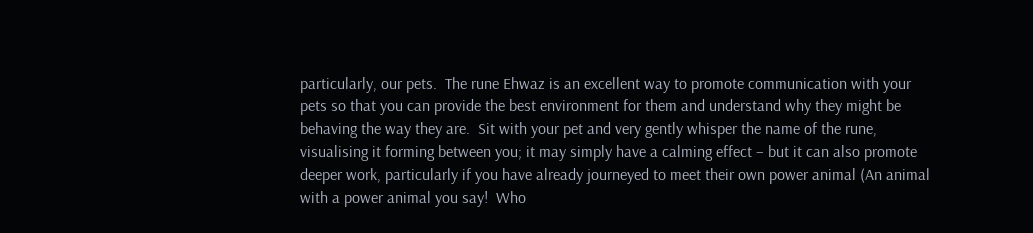particularly, our pets.  The rune Ehwaz is an excellent way to promote communication with your pets so that you can provide the best environment for them and understand why they might be behaving the way they are.  Sit with your pet and very gently whisper the name of the rune, visualising it forming between you; it may simply have a calming effect – but it can also promote deeper work, particularly if you have already journeyed to meet their own power animal (An animal with a power animal you say!  Who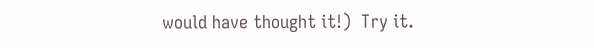would have thought it!)  Try it.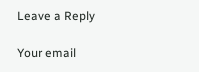Leave a Reply

Your email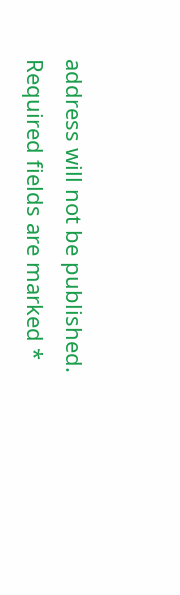address will not be published. Required fields are marked *